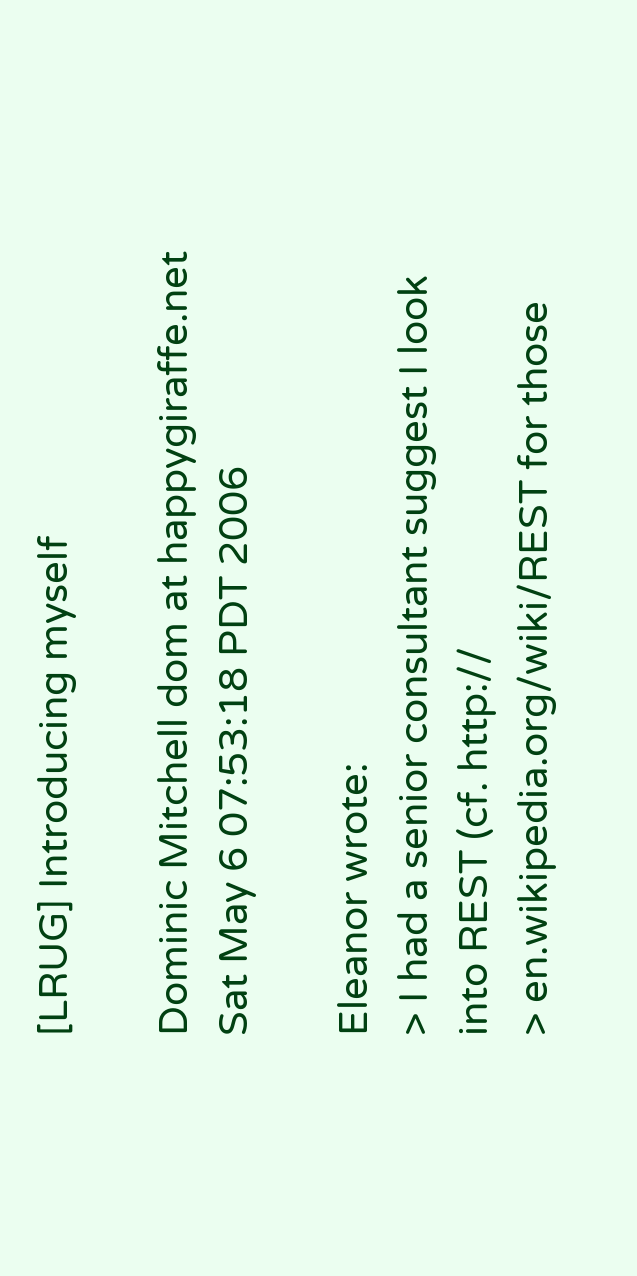[LRUG] Introducing myself

Dominic Mitchell dom at happygiraffe.net
Sat May 6 07:53:18 PDT 2006

Eleanor wrote:
> I had a senior consultant suggest I look into REST (cf. http://
> en.wikipedia.org/wiki/REST for those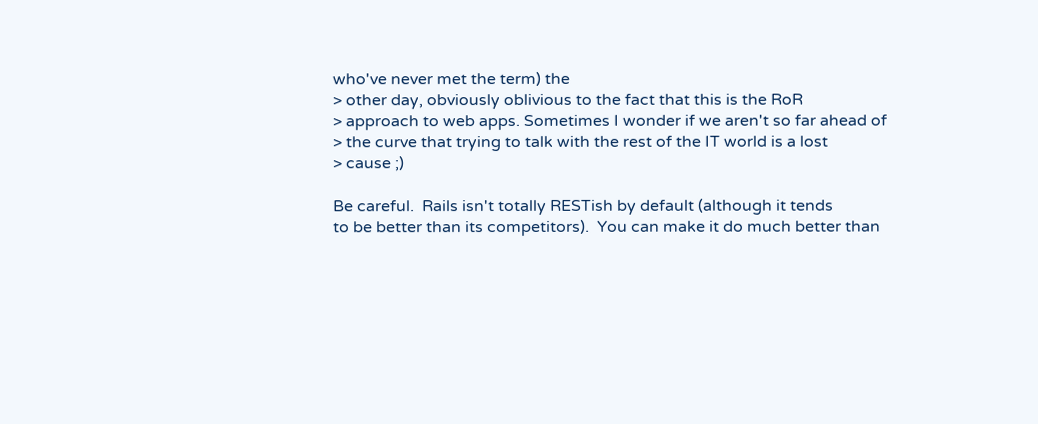who've never met the term) the
> other day, obviously oblivious to the fact that this is the RoR
> approach to web apps. Sometimes I wonder if we aren't so far ahead of
> the curve that trying to talk with the rest of the IT world is a lost
> cause ;)

Be careful.  Rails isn't totally RESTish by default (although it tends
to be better than its competitors).  You can make it do much better than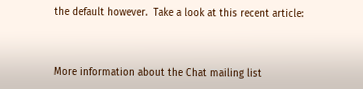the default however.  Take a look at this recent article:



More information about the Chat mailing list